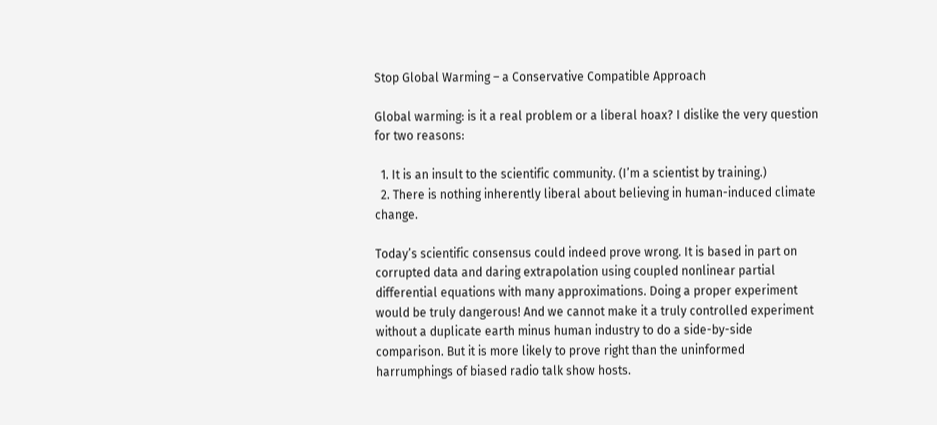Stop Global Warming – a Conservative Compatible Approach

Global warming: is it a real problem or a liberal hoax? I dislike the very question for two reasons:

  1. It is an insult to the scientific community. (I’m a scientist by training.)
  2. There is nothing inherently liberal about believing in human-induced climate change.

Today’s scientific consensus could indeed prove wrong. It is based in part on corrupted data and daring extrapolation using coupled nonlinear partial differential equations with many approximations. Doing a proper experiment would be truly dangerous! And we cannot make it a truly controlled experiment without a duplicate earth minus human industry to do a side-by-side comparison. But it is more likely to prove right than the uninformed harrumphings of biased radio talk show hosts.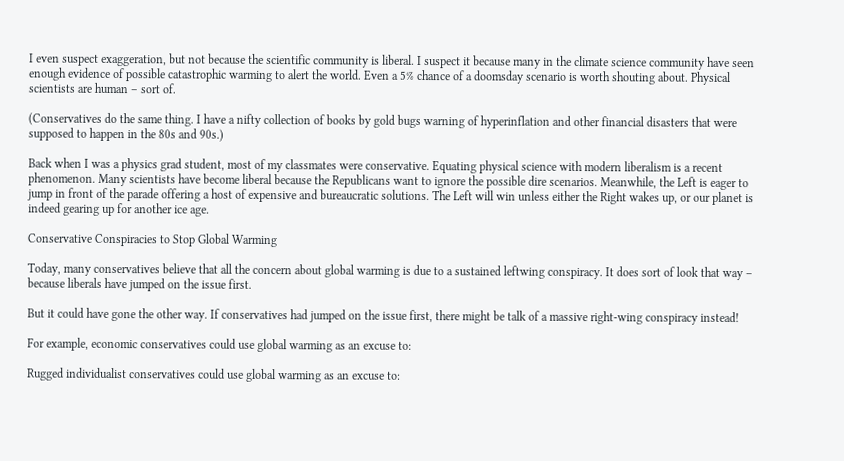I even suspect exaggeration, but not because the scientific community is liberal. I suspect it because many in the climate science community have seen enough evidence of possible catastrophic warming to alert the world. Even a 5% chance of a doomsday scenario is worth shouting about. Physical scientists are human – sort of.

(Conservatives do the same thing. I have a nifty collection of books by gold bugs warning of hyperinflation and other financial disasters that were supposed to happen in the 80s and 90s.)

Back when I was a physics grad student, most of my classmates were conservative. Equating physical science with modern liberalism is a recent phenomenon. Many scientists have become liberal because the Republicans want to ignore the possible dire scenarios. Meanwhile, the Left is eager to jump in front of the parade offering a host of expensive and bureaucratic solutions. The Left will win unless either the Right wakes up, or our planet is indeed gearing up for another ice age.

Conservative Conspiracies to Stop Global Warming

Today, many conservatives believe that all the concern about global warming is due to a sustained leftwing conspiracy. It does sort of look that way – because liberals have jumped on the issue first.

But it could have gone the other way. If conservatives had jumped on the issue first, there might be talk of a massive right-wing conspiracy instead!

For example, economic conservatives could use global warming as an excuse to:

Rugged individualist conservatives could use global warming as an excuse to: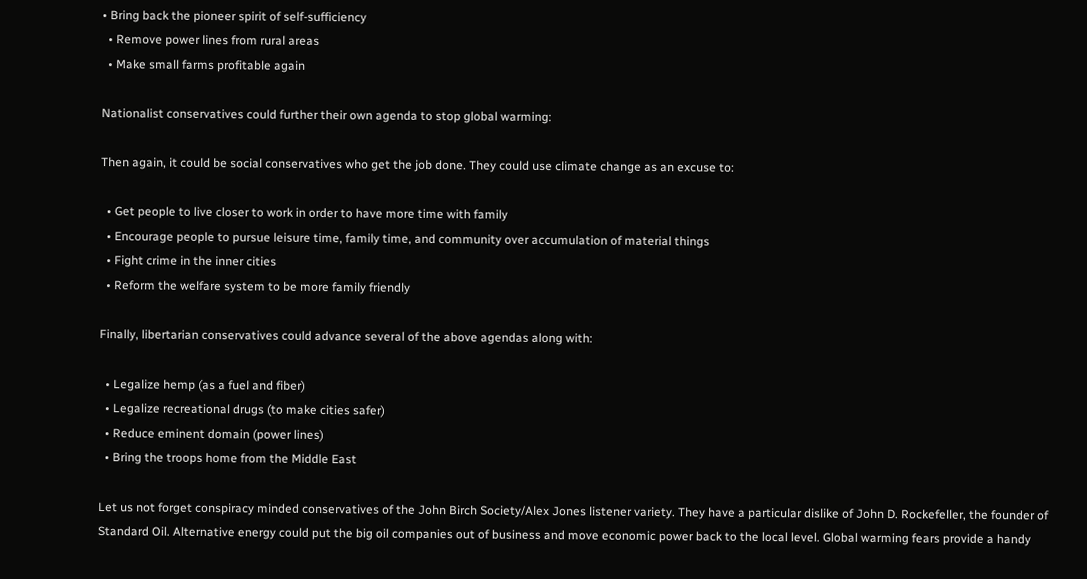• Bring back the pioneer spirit of self-sufficiency
  • Remove power lines from rural areas
  • Make small farms profitable again

Nationalist conservatives could further their own agenda to stop global warming:

Then again, it could be social conservatives who get the job done. They could use climate change as an excuse to:

  • Get people to live closer to work in order to have more time with family
  • Encourage people to pursue leisure time, family time, and community over accumulation of material things
  • Fight crime in the inner cities
  • Reform the welfare system to be more family friendly

Finally, libertarian conservatives could advance several of the above agendas along with:

  • Legalize hemp (as a fuel and fiber)
  • Legalize recreational drugs (to make cities safer)
  • Reduce eminent domain (power lines)
  • Bring the troops home from the Middle East

Let us not forget conspiracy minded conservatives of the John Birch Society/Alex Jones listener variety. They have a particular dislike of John D. Rockefeller, the founder of Standard Oil. Alternative energy could put the big oil companies out of business and move economic power back to the local level. Global warming fears provide a handy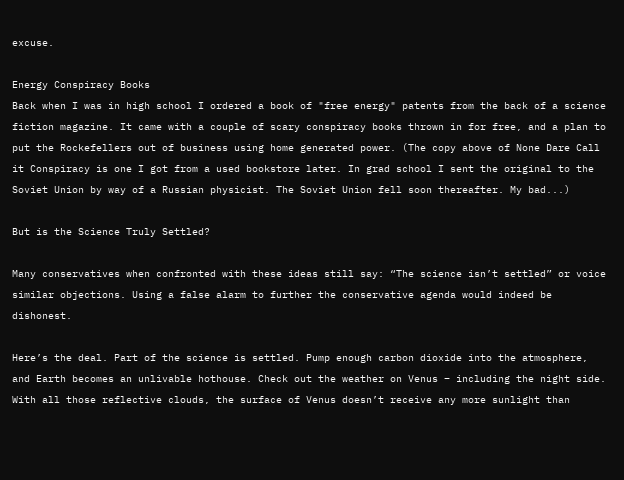excuse.

Energy Conspiracy Books
Back when I was in high school I ordered a book of "free energy" patents from the back of a science fiction magazine. It came with a couple of scary conspiracy books thrown in for free, and a plan to put the Rockefellers out of business using home generated power. (The copy above of None Dare Call it Conspiracy is one I got from a used bookstore later. In grad school I sent the original to the Soviet Union by way of a Russian physicist. The Soviet Union fell soon thereafter. My bad...)

But is the Science Truly Settled?

Many conservatives when confronted with these ideas still say: “The science isn’t settled” or voice similar objections. Using a false alarm to further the conservative agenda would indeed be dishonest.

Here’s the deal. Part of the science is settled. Pump enough carbon dioxide into the atmosphere, and Earth becomes an unlivable hothouse. Check out the weather on Venus – including the night side. With all those reflective clouds, the surface of Venus doesn’t receive any more sunlight than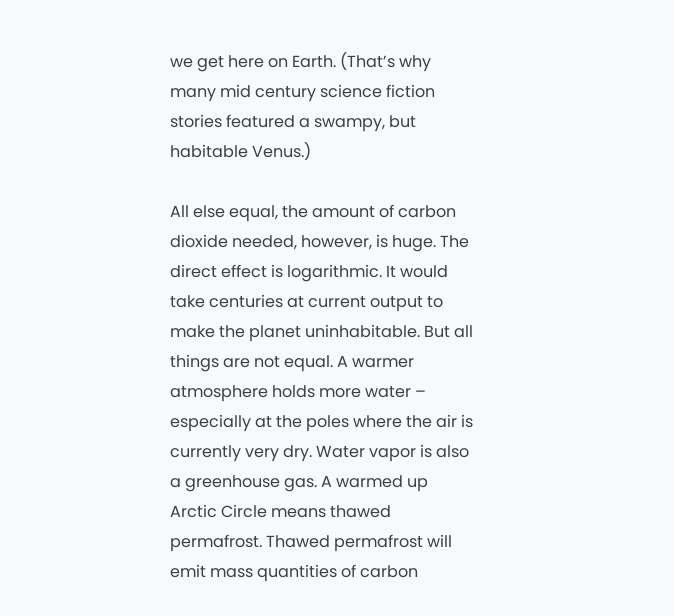we get here on Earth. (That’s why many mid century science fiction stories featured a swampy, but habitable Venus.)

All else equal, the amount of carbon dioxide needed, however, is huge. The direct effect is logarithmic. It would take centuries at current output to make the planet uninhabitable. But all things are not equal. A warmer atmosphere holds more water – especially at the poles where the air is currently very dry. Water vapor is also a greenhouse gas. A warmed up Arctic Circle means thawed permafrost. Thawed permafrost will emit mass quantities of carbon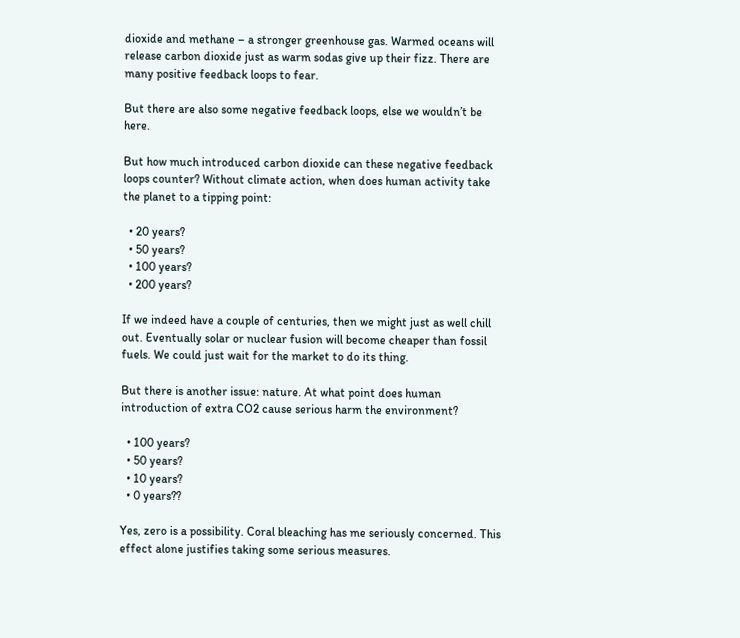dioxide and methane – a stronger greenhouse gas. Warmed oceans will release carbon dioxide just as warm sodas give up their fizz. There are many positive feedback loops to fear.

But there are also some negative feedback loops, else we wouldn’t be here.

But how much introduced carbon dioxide can these negative feedback loops counter? Without climate action, when does human activity take the planet to a tipping point:

  • 20 years?
  • 50 years?
  • 100 years?
  • 200 years?

If we indeed have a couple of centuries, then we might just as well chill out. Eventually solar or nuclear fusion will become cheaper than fossil fuels. We could just wait for the market to do its thing.

But there is another issue: nature. At what point does human introduction of extra CO2 cause serious harm the environment?

  • 100 years?
  • 50 years?
  • 10 years?
  • 0 years??

Yes, zero is a possibility. Coral bleaching has me seriously concerned. This effect alone justifies taking some serious measures.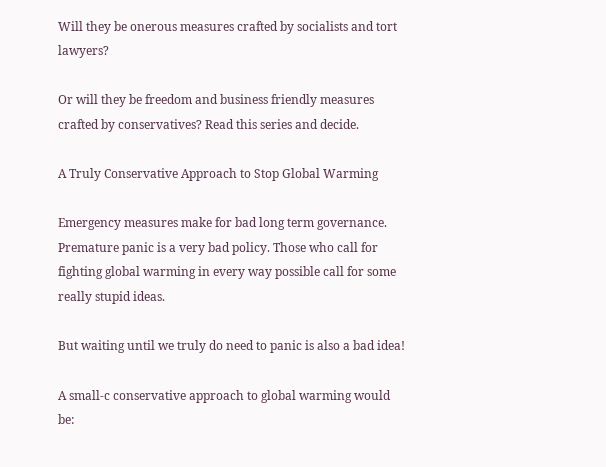Will they be onerous measures crafted by socialists and tort lawyers?

Or will they be freedom and business friendly measures crafted by conservatives? Read this series and decide.

A Truly Conservative Approach to Stop Global Warming

Emergency measures make for bad long term governance. Premature panic is a very bad policy. Those who call for fighting global warming in every way possible call for some really stupid ideas.

But waiting until we truly do need to panic is also a bad idea!

A small-c conservative approach to global warming would be: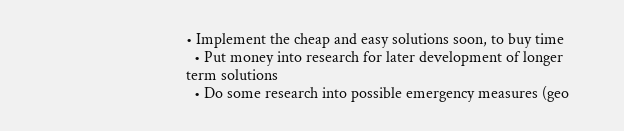• Implement the cheap and easy solutions soon, to buy time
  • Put money into research for later development of longer term solutions
  • Do some research into possible emergency measures (geo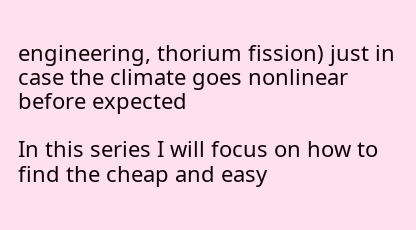engineering, thorium fission) just in case the climate goes nonlinear before expected

In this series I will focus on how to find the cheap and easy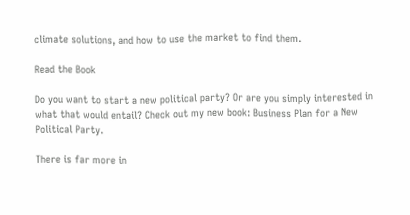climate solutions, and how to use the market to find them.

Read the Book

Do you want to start a new political party? Or are you simply interested in what that would entail? Check out my new book: Business Plan for a New Political Party.

There is far more in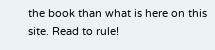the book than what is here on this site. Read to rule!